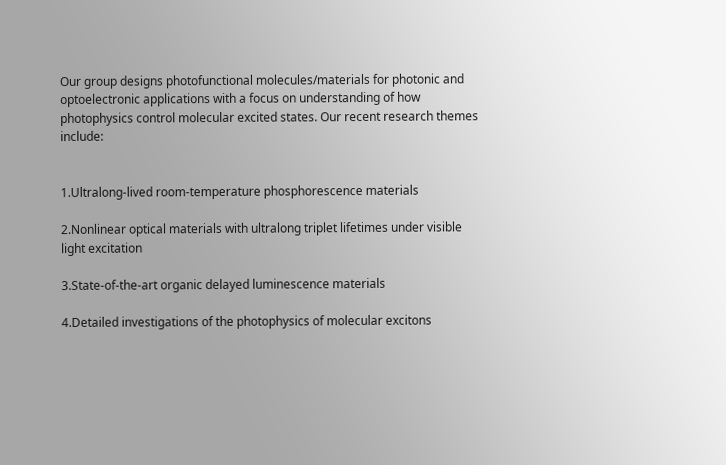Our group designs photofunctional molecules/materials for photonic and optoelectronic applications with a focus on understanding of how photophysics control molecular excited states. Our recent research themes include:


1.Ultralong-lived room-temperature phosphorescence materials

2.Nonlinear optical materials with ultralong triplet lifetimes under visible light excitation

3.State-of-the-art organic delayed luminescence materials

4.Detailed investigations of the photophysics of molecular excitons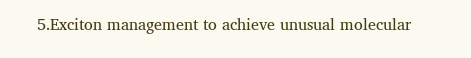5.Exciton management to achieve unusual molecular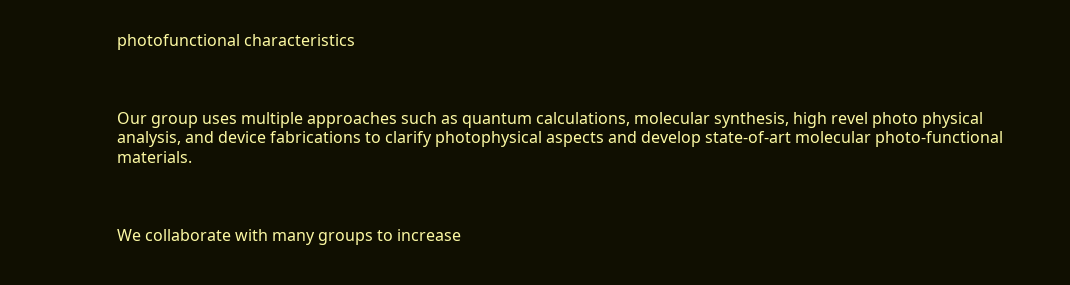photofunctional characteristics



Our group uses multiple approaches such as quantum calculations, molecular synthesis, high revel photo physical analysis, and device fabrications to clarify photophysical aspects and develop state-of-art molecular photo-functional materials.



We collaborate with many groups to increase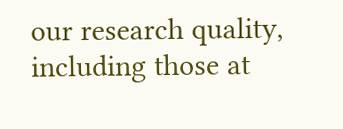our research quality, including those at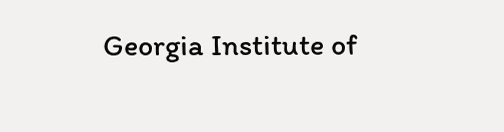Georgia Institute of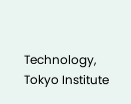Technology, Tokyo Institute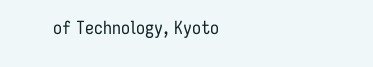of Technology, Kyoto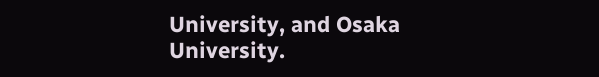University, and Osaka University.